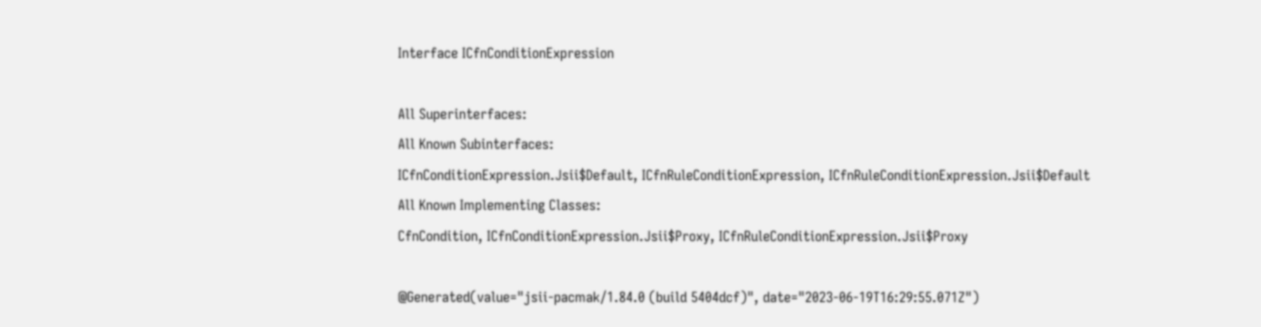Interface ICfnConditionExpression

All Superinterfaces:
All Known Subinterfaces:
ICfnConditionExpression.Jsii$Default, ICfnRuleConditionExpression, ICfnRuleConditionExpression.Jsii$Default
All Known Implementing Classes:
CfnCondition, ICfnConditionExpression.Jsii$Proxy, ICfnRuleConditionExpression.Jsii$Proxy

@Generated(value="jsii-pacmak/1.84.0 (build 5404dcf)", date="2023-06-19T16:29:55.071Z")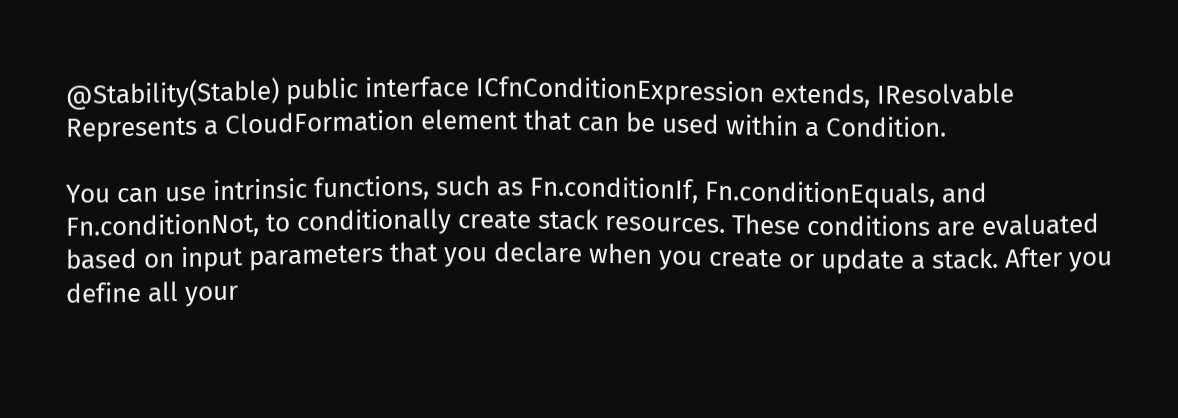@Stability(Stable) public interface ICfnConditionExpression extends, IResolvable
Represents a CloudFormation element that can be used within a Condition.

You can use intrinsic functions, such as Fn.conditionIf, Fn.conditionEquals, and Fn.conditionNot, to conditionally create stack resources. These conditions are evaluated based on input parameters that you declare when you create or update a stack. After you define all your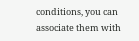conditions, you can associate them with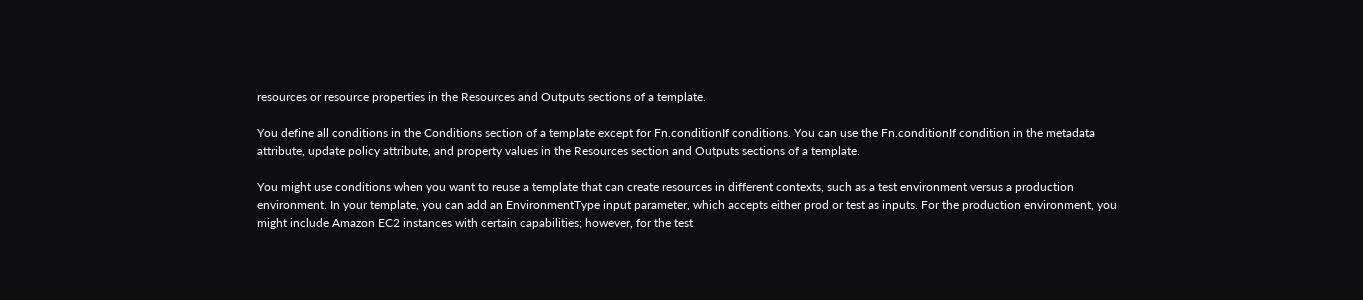resources or resource properties in the Resources and Outputs sections of a template.

You define all conditions in the Conditions section of a template except for Fn.conditionIf conditions. You can use the Fn.conditionIf condition in the metadata attribute, update policy attribute, and property values in the Resources section and Outputs sections of a template.

You might use conditions when you want to reuse a template that can create resources in different contexts, such as a test environment versus a production environment. In your template, you can add an EnvironmentType input parameter, which accepts either prod or test as inputs. For the production environment, you might include Amazon EC2 instances with certain capabilities; however, for the test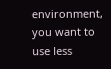environment, you want to use less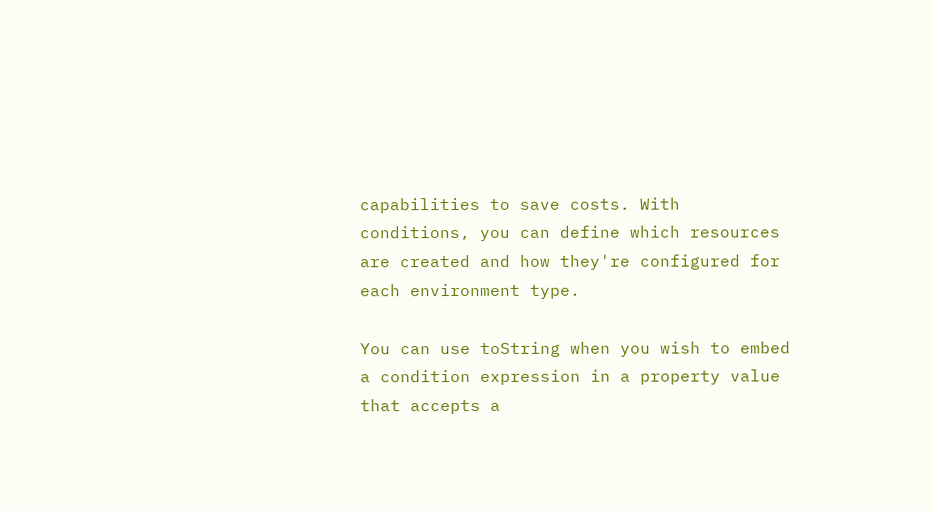capabilities to save costs. With conditions, you can define which resources are created and how they're configured for each environment type.

You can use toString when you wish to embed a condition expression in a property value that accepts a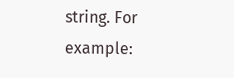string. For example: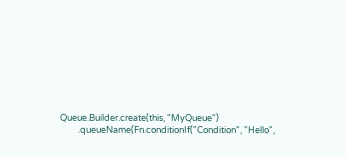Queue.Builder.create(this, "MyQueue")
         .queueName(Fn.conditionIf("Condition", "Hello",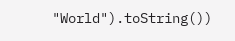"World").toString())